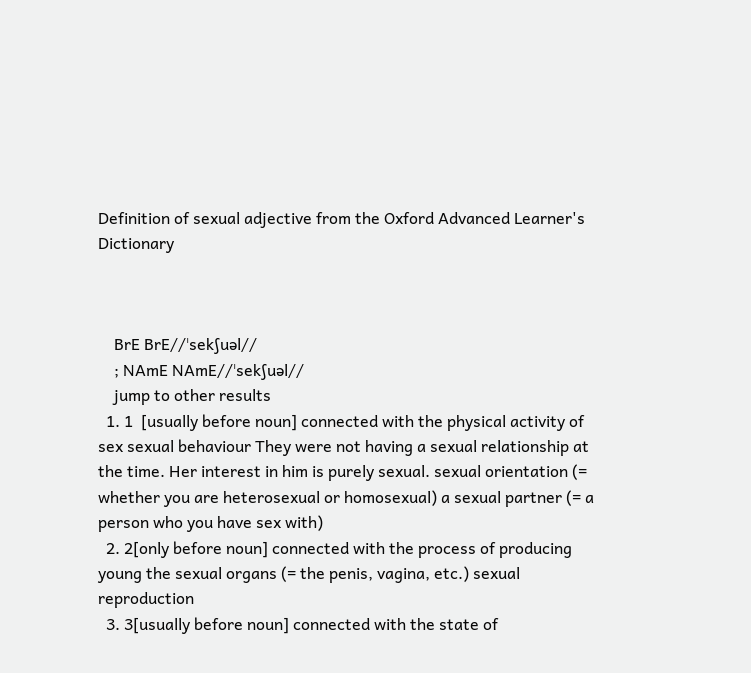Definition of sexual adjective from the Oxford Advanced Learner's Dictionary



    BrE BrE//ˈsekʃuəl//
    ; NAmE NAmE//ˈsekʃuəl//
    jump to other results
  1. 1  [usually before noun] connected with the physical activity of sex sexual behaviour They were not having a sexual relationship at the time. Her interest in him is purely sexual. sexual orientation (= whether you are heterosexual or homosexual) a sexual partner (= a person who you have sex with)
  2. 2[only before noun] connected with the process of producing young the sexual organs (= the penis, vagina, etc.) sexual reproduction
  3. 3[usually before noun] connected with the state of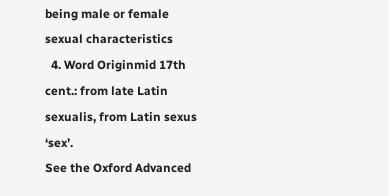being male or female sexual characteristics
  4. Word Originmid 17th cent.: from late Latin sexualis, from Latin sexus ‘sex’.
See the Oxford Advanced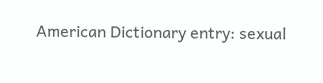American Dictionary entry: sexual